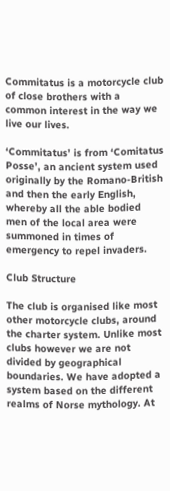Commitatus is a motorcycle club of close brothers with a common interest in the way we live our lives.

‘Commitatus’ is from ‘Comitatus Posse’, an ancient system used originally by the Romano-British and then the early English, whereby all the able bodied men of the local area were summoned in times of emergency to repel invaders.

Club Structure

The club is organised like most other motorcycle clubs, around the charter system. Unlike most clubs however we are not divided by geographical boundaries. We have adopted a system based on the different realms of Norse mythology. At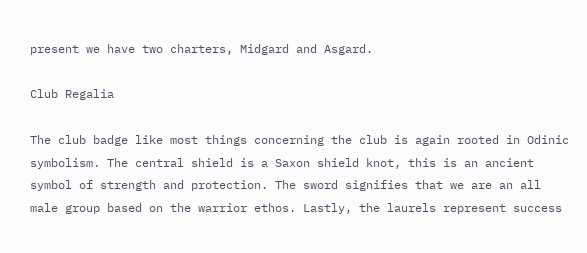present we have two charters, Midgard and Asgard.

Club Regalia

The club badge like most things concerning the club is again rooted in Odinic symbolism. The central shield is a Saxon shield knot, this is an ancient symbol of strength and protection. The sword signifies that we are an all male group based on the warrior ethos. Lastly, the laurels represent success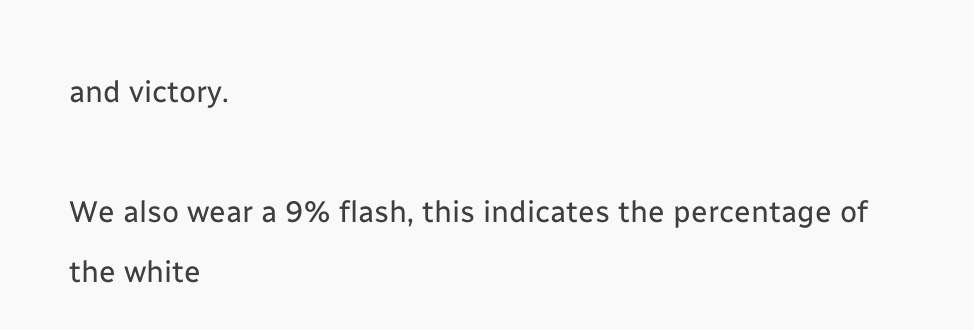and victory.

We also wear a 9% flash, this indicates the percentage of the white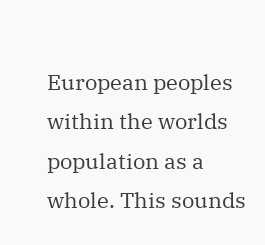European peoples within the worlds population as a whole. This sounds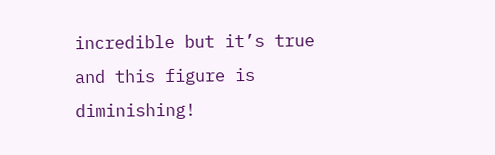incredible but it’s true and this figure is diminishing!